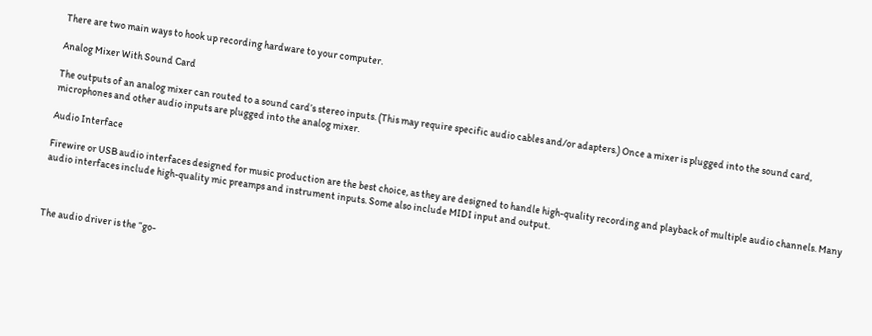There are two main ways to hook up recording hardware to your computer.

Analog Mixer With Sound Card

The outputs of an analog mixer can routed to a sound card’s stereo inputs. (This may require specific audio cables and/or adapters.) Once a mixer is plugged into the sound card, microphones and other audio inputs are plugged into the analog mixer.

Audio Interface

Firewire or USB audio interfaces designed for music production are the best choice, as they are designed to handle high-quality recording and playback of multiple audio channels. Many audio interfaces include high-quality mic preamps and instrument inputs. Some also include MIDI input and output.



The audio driver is the “go-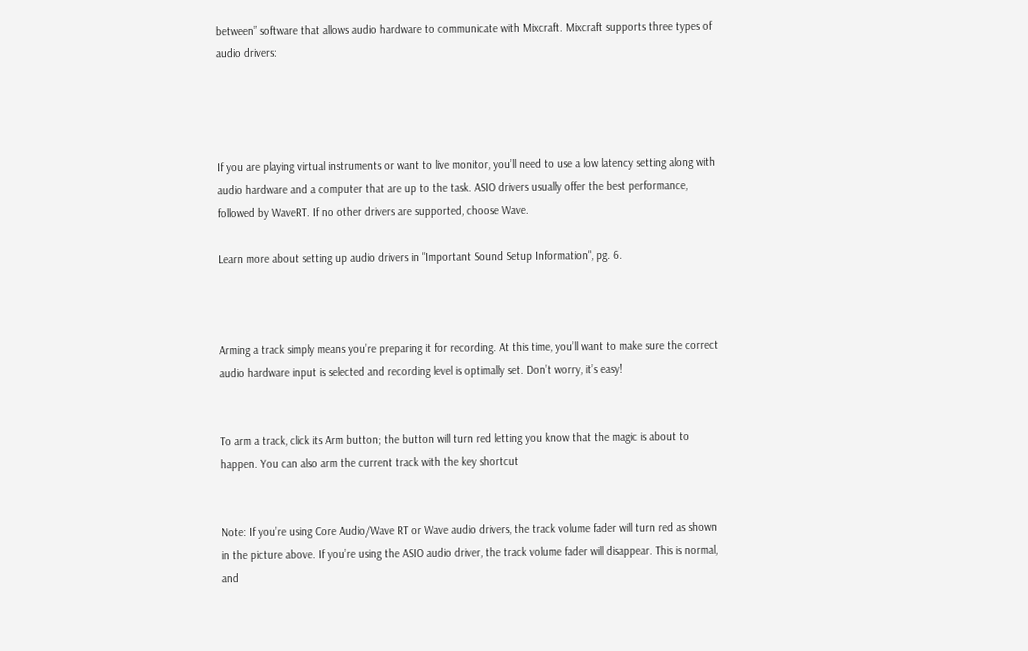between” software that allows audio hardware to communicate with Mixcraft. Mixcraft supports three types of audio drivers:




If you are playing virtual instruments or want to live monitor, you’ll need to use a low latency setting along with audio hardware and a computer that are up to the task. ASIO drivers usually offer the best performance, followed by WaveRT. If no other drivers are supported, choose Wave.

Learn more about setting up audio drivers in "Important Sound Setup Information", pg. 6.



Arming a track simply means you’re preparing it for recording. At this time, you’ll want to make sure the correct audio hardware input is selected and recording level is optimally set. Don’t worry, it’s easy!


To arm a track, click its Arm button; the button will turn red letting you know that the magic is about to happen. You can also arm the current track with the key shortcut


Note: If you’re using Core Audio/Wave RT or Wave audio drivers, the track volume fader will turn red as shown in the picture above. If you’re using the ASIO audio driver, the track volume fader will disappear. This is normal, and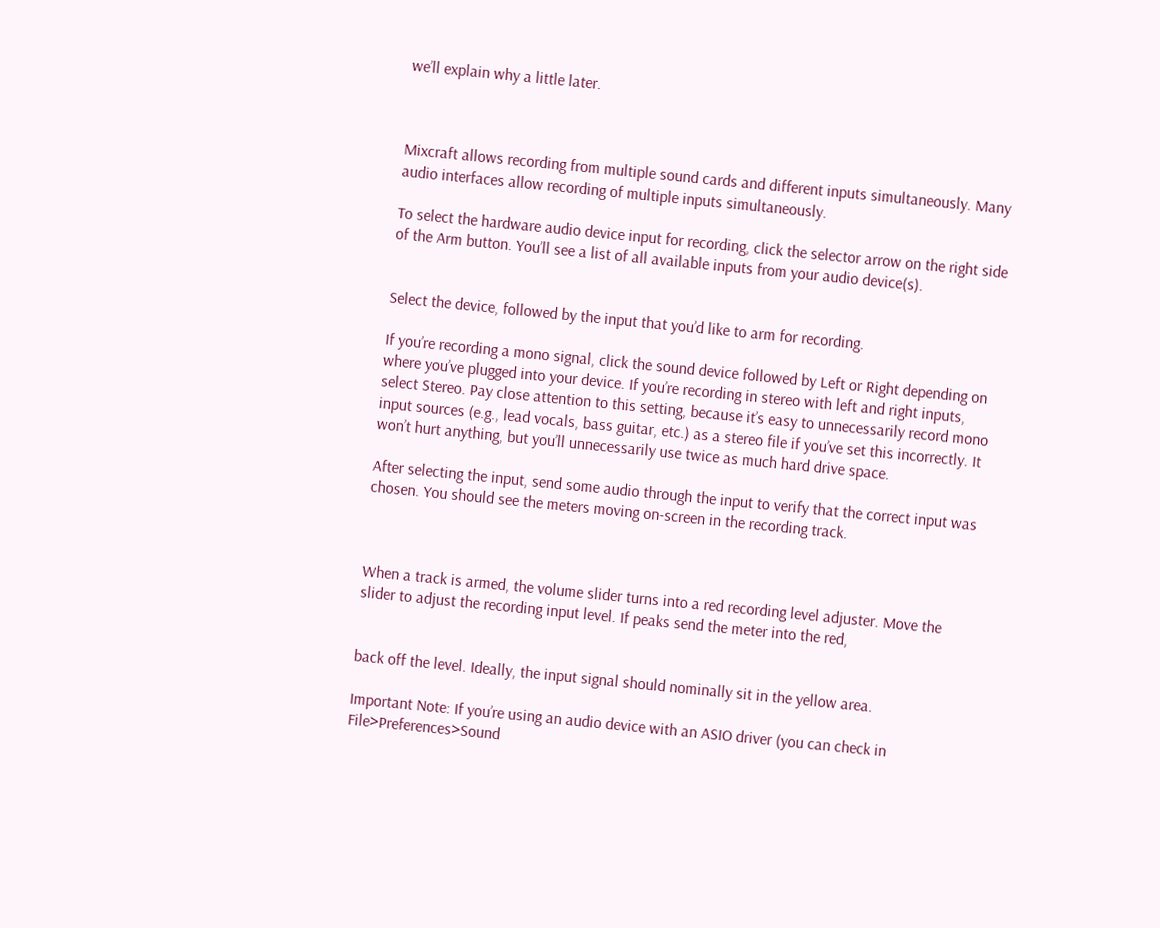we’ll explain why a little later.



Mixcraft allows recording from multiple sound cards and different inputs simultaneously. Many audio interfaces allow recording of multiple inputs simultaneously.

To select the hardware audio device input for recording, click the selector arrow on the right side of the Arm button. You’ll see a list of all available inputs from your audio device(s).


Select the device, followed by the input that you’d like to arm for recording.

If you’re recording a mono signal, click the sound device followed by Left or Right depending on where you’ve plugged into your device. If you’re recording in stereo with left and right inputs, select Stereo. Pay close attention to this setting, because it’s easy to unnecessarily record mono input sources (e.g., lead vocals, bass guitar, etc.) as a stereo file if you’ve set this incorrectly. It won’t hurt anything, but you’ll unnecessarily use twice as much hard drive space.

After selecting the input, send some audio through the input to verify that the correct input was chosen. You should see the meters moving on-screen in the recording track.



When a track is armed, the volume slider turns into a red recording level adjuster. Move the slider to adjust the recording input level. If peaks send the meter into the red,


back off the level. Ideally, the input signal should nominally sit in the yellow area.

Important Note: If you’re using an audio device with an ASIO driver (you can check in File>Preferences>Sound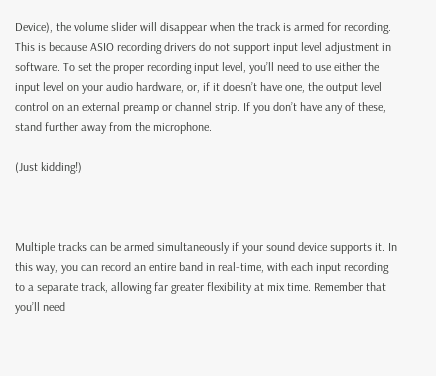Device), the volume slider will disappear when the track is armed for recording. This is because ASIO recording drivers do not support input level adjustment in software. To set the proper recording input level, you’ll need to use either the input level on your audio hardware, or, if it doesn’t have one, the output level control on an external preamp or channel strip. If you don’t have any of these, stand further away from the microphone.

(Just kidding!)



Multiple tracks can be armed simultaneously if your sound device supports it. In this way, you can record an entire band in real-time, with each input recording to a separate track, allowing far greater flexibility at mix time. Remember that you’ll need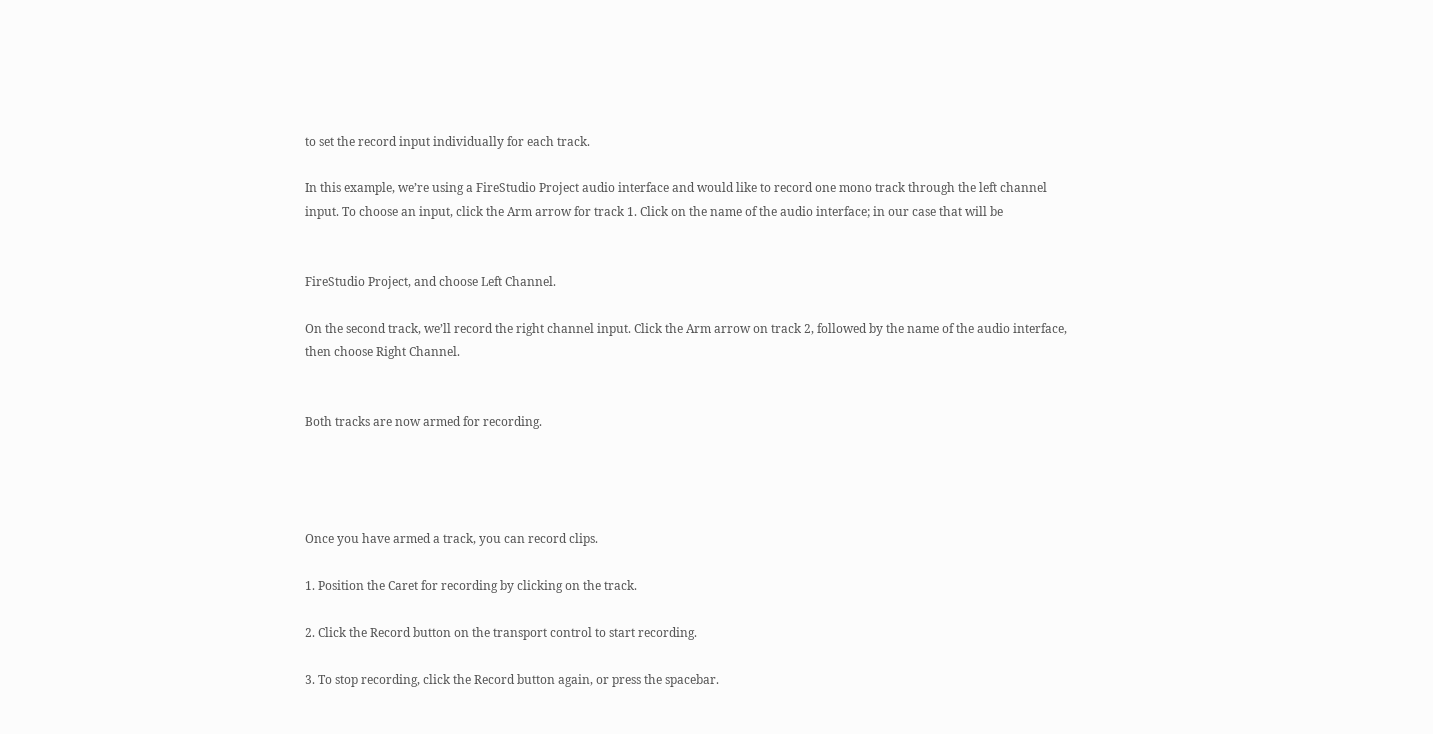to set the record input individually for each track.

In this example, we’re using a FireStudio Project audio interface and would like to record one mono track through the left channel input. To choose an input, click the Arm arrow for track 1. Click on the name of the audio interface; in our case that will be


FireStudio Project, and choose Left Channel.

On the second track, we’ll record the right channel input. Click the Arm arrow on track 2, followed by the name of the audio interface, then choose Right Channel.


Both tracks are now armed for recording.




Once you have armed a track, you can record clips.

1. Position the Caret for recording by clicking on the track.

2. Click the Record button on the transport control to start recording.

3. To stop recording, click the Record button again, or press the spacebar.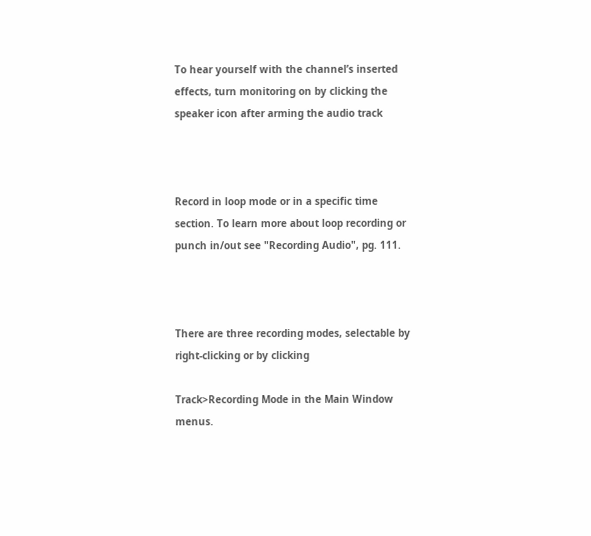To hear yourself with the channel’s inserted effects, turn monitoring on by clicking the speaker icon after arming the audio track



Record in loop mode or in a specific time section. To learn more about loop recording or punch in/out see "Recording Audio", pg. 111.



There are three recording modes, selectable by right-clicking or by clicking

Track>Recording Mode in the Main Window menus.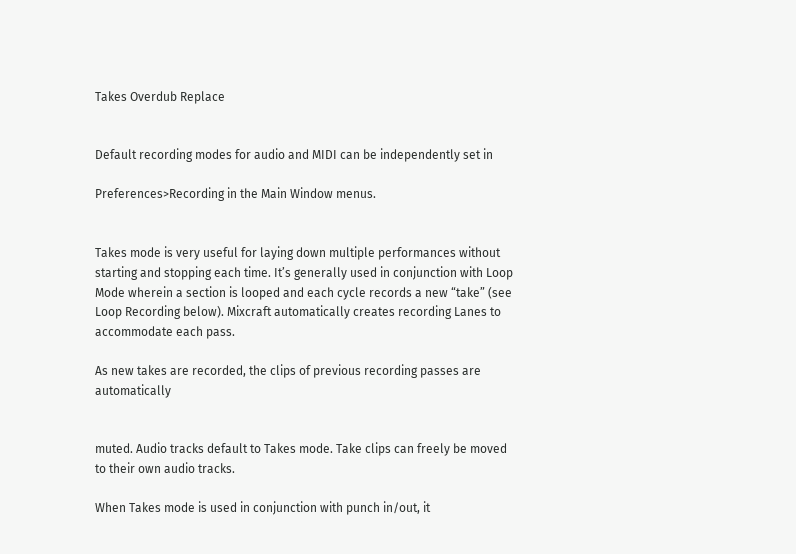Takes Overdub Replace


Default recording modes for audio and MIDI can be independently set in

Preferences>Recording in the Main Window menus.


Takes mode is very useful for laying down multiple performances without starting and stopping each time. It’s generally used in conjunction with Loop Mode wherein a section is looped and each cycle records a new “take” (see Loop Recording below). Mixcraft automatically creates recording Lanes to accommodate each pass.

As new takes are recorded, the clips of previous recording passes are automatically


muted. Audio tracks default to Takes mode. Take clips can freely be moved to their own audio tracks.

When Takes mode is used in conjunction with punch in/out, it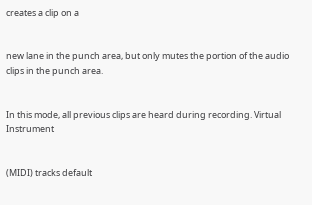creates a clip on a


new lane in the punch area, but only mutes the portion of the audio clips in the punch area.


In this mode, all previous clips are heard during recording. Virtual Instrument


(MIDI) tracks default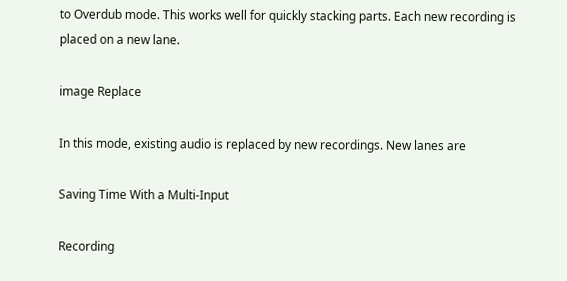to Overdub mode. This works well for quickly stacking parts. Each new recording is placed on a new lane.

image Replace

In this mode, existing audio is replaced by new recordings. New lanes are

Saving Time With a Multi-Input

Recording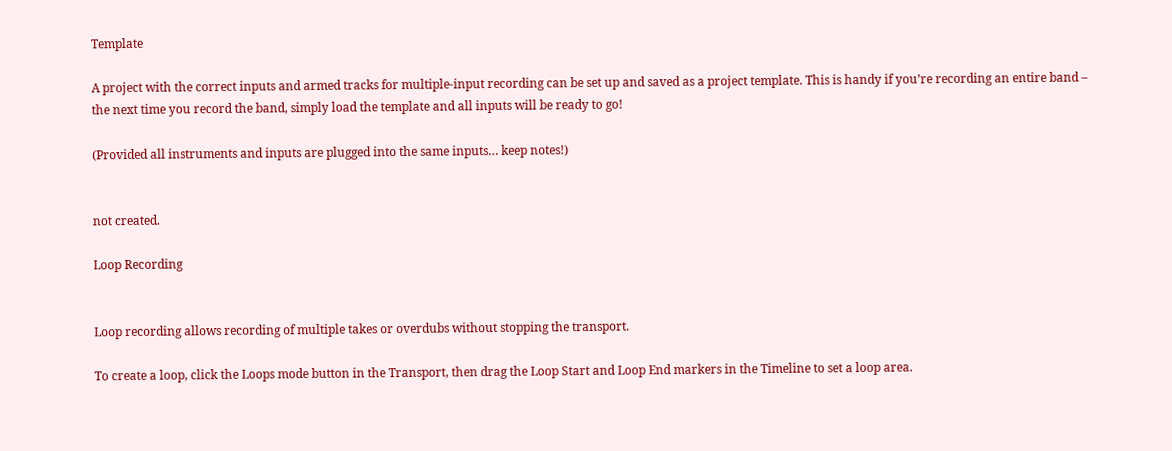Template

A project with the correct inputs and armed tracks for multiple-input recording can be set up and saved as a project template. This is handy if you’re recording an entire band – the next time you record the band, simply load the template and all inputs will be ready to go!

(Provided all instruments and inputs are plugged into the same inputs… keep notes!)


not created.

Loop Recording


Loop recording allows recording of multiple takes or overdubs without stopping the transport.

To create a loop, click the Loops mode button in the Transport, then drag the Loop Start and Loop End markers in the Timeline to set a loop area.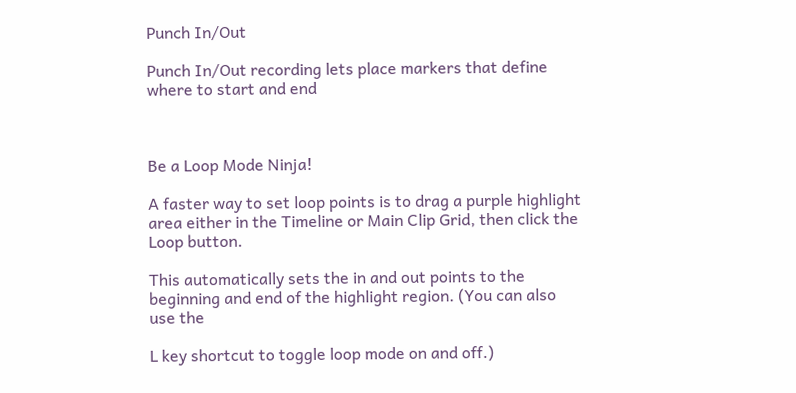Punch In/Out

Punch In/Out recording lets place markers that define where to start and end



Be a Loop Mode Ninja!

A faster way to set loop points is to drag a purple highlight area either in the Timeline or Main Clip Grid, then click the Loop button.

This automatically sets the in and out points to the beginning and end of the highlight region. (You can also use the

L key shortcut to toggle loop mode on and off.)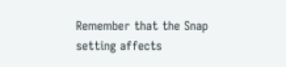Remember that the Snap setting affects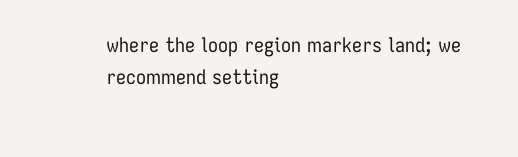where the loop region markers land; we recommend setting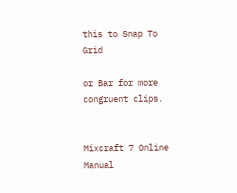this to Snap To Grid

or Bar for more congruent clips.


Mixcraft 7 Online Manual